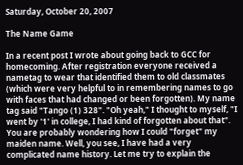Saturday, October 20, 2007

The Name Game

In a recent post I wrote about going back to GCC for homecoming. After registration everyone received a nametag to wear that identified them to old classmates (which were very helpful to in remembering names to go with faces that had changed or been forgotten). My name tag said "Tango (1) 328". "Oh yeah," I thought to myself, "I went by '1' in college, I had kind of forgotten about that". You are probably wondering how I could "forget" my maiden name. Well, you see, I have had a very complicated name history. Let me try to explain the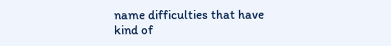name difficulties that have kind of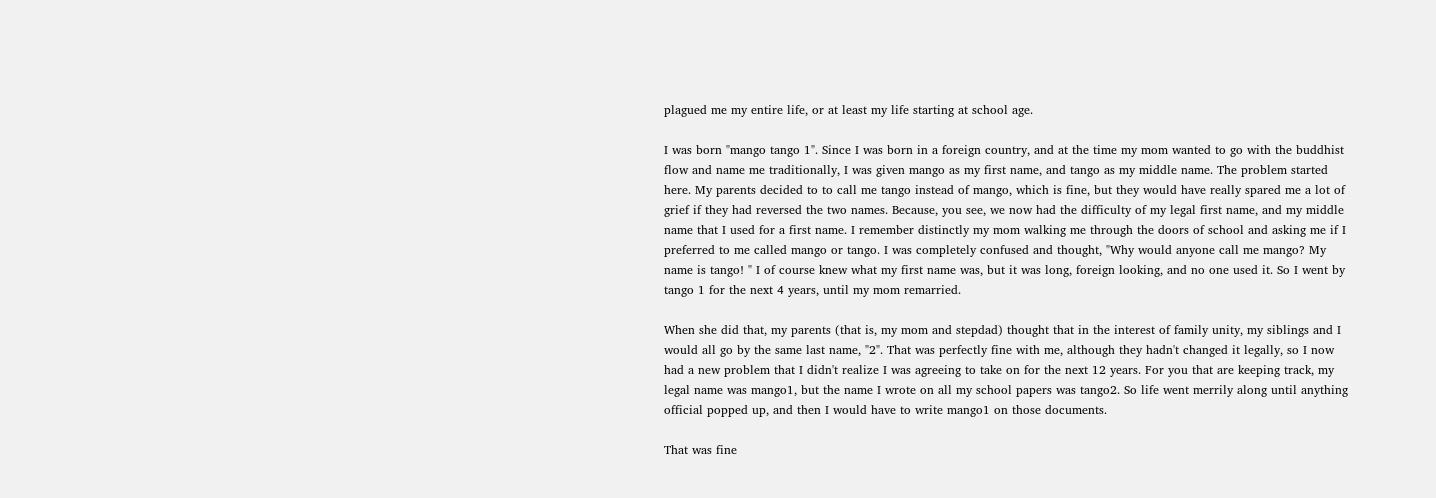plagued me my entire life, or at least my life starting at school age.

I was born "mango tango 1". Since I was born in a foreign country, and at the time my mom wanted to go with the buddhist flow and name me traditionally, I was given mango as my first name, and tango as my middle name. The problem started here. My parents decided to to call me tango instead of mango, which is fine, but they would have really spared me a lot of grief if they had reversed the two names. Because, you see, we now had the difficulty of my legal first name, and my middle name that I used for a first name. I remember distinctly my mom walking me through the doors of school and asking me if I preferred to me called mango or tango. I was completely confused and thought, "Why would anyone call me mango? My name is tango! " I of course knew what my first name was, but it was long, foreign looking, and no one used it. So I went by tango 1 for the next 4 years, until my mom remarried.

When she did that, my parents (that is, my mom and stepdad) thought that in the interest of family unity, my siblings and I would all go by the same last name, "2". That was perfectly fine with me, although they hadn't changed it legally, so I now had a new problem that I didn't realize I was agreeing to take on for the next 12 years. For you that are keeping track, my legal name was mango1, but the name I wrote on all my school papers was tango2. So life went merrily along until anything official popped up, and then I would have to write mango1 on those documents.

That was fine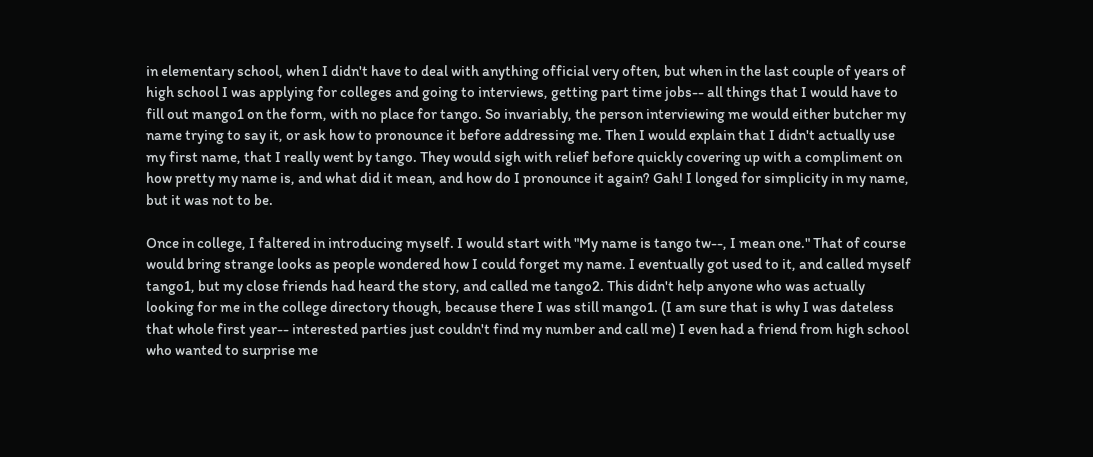in elementary school, when I didn't have to deal with anything official very often, but when in the last couple of years of high school I was applying for colleges and going to interviews, getting part time jobs-- all things that I would have to fill out mango1 on the form, with no place for tango. So invariably, the person interviewing me would either butcher my name trying to say it, or ask how to pronounce it before addressing me. Then I would explain that I didn't actually use my first name, that I really went by tango. They would sigh with relief before quickly covering up with a compliment on how pretty my name is, and what did it mean, and how do I pronounce it again? Gah! I longed for simplicity in my name, but it was not to be.

Once in college, I faltered in introducing myself. I would start with "My name is tango tw--, I mean one." That of course would bring strange looks as people wondered how I could forget my name. I eventually got used to it, and called myself tango1, but my close friends had heard the story, and called me tango2. This didn't help anyone who was actually looking for me in the college directory though, because there I was still mango1. (I am sure that is why I was dateless that whole first year-- interested parties just couldn't find my number and call me) I even had a friend from high school who wanted to surprise me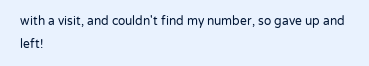with a visit, and couldn't find my number, so gave up and left!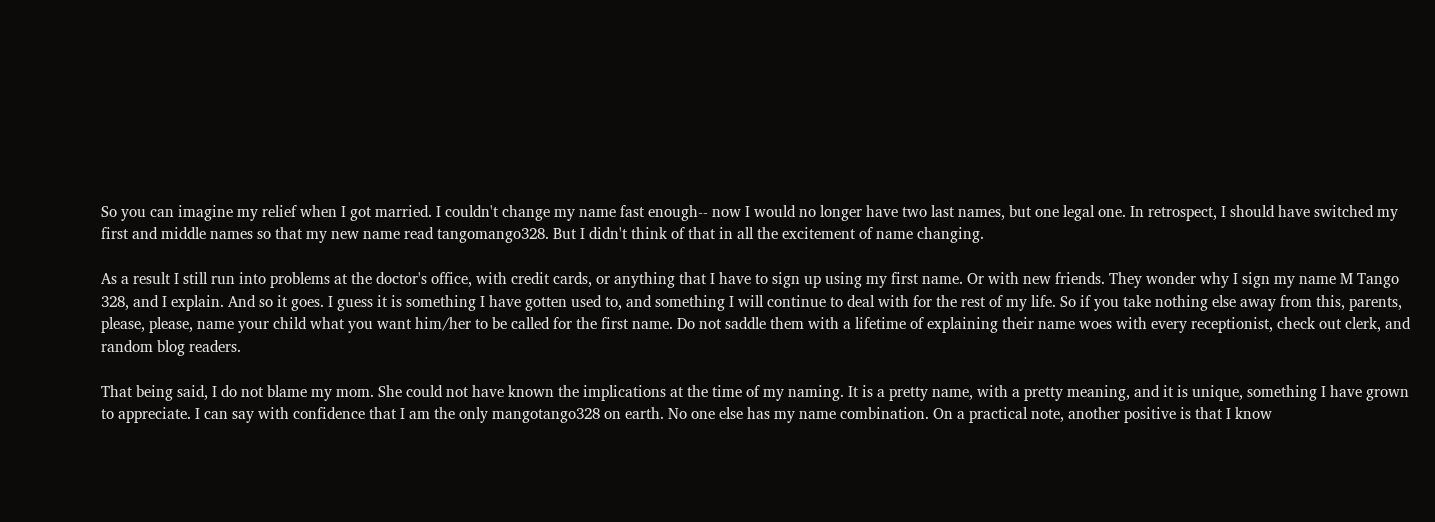So you can imagine my relief when I got married. I couldn't change my name fast enough-- now I would no longer have two last names, but one legal one. In retrospect, I should have switched my first and middle names so that my new name read tangomango328. But I didn't think of that in all the excitement of name changing.

As a result I still run into problems at the doctor's office, with credit cards, or anything that I have to sign up using my first name. Or with new friends. They wonder why I sign my name M Tango 328, and I explain. And so it goes. I guess it is something I have gotten used to, and something I will continue to deal with for the rest of my life. So if you take nothing else away from this, parents, please, please, name your child what you want him/her to be called for the first name. Do not saddle them with a lifetime of explaining their name woes with every receptionist, check out clerk, and random blog readers.

That being said, I do not blame my mom. She could not have known the implications at the time of my naming. It is a pretty name, with a pretty meaning, and it is unique, something I have grown to appreciate. I can say with confidence that I am the only mangotango328 on earth. No one else has my name combination. On a practical note, another positive is that I know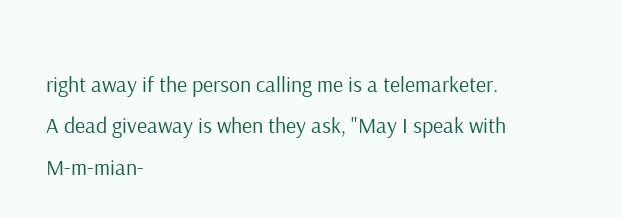right away if the person calling me is a telemarketer. A dead giveaway is when they ask, "May I speak with M-m-mian-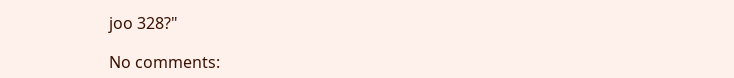joo 328?"

No comments: